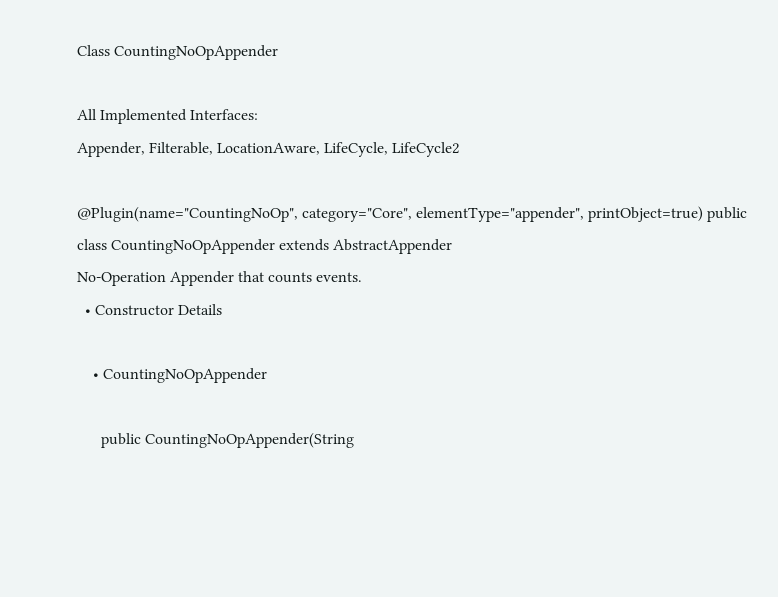Class CountingNoOpAppender

All Implemented Interfaces:
Appender, Filterable, LocationAware, LifeCycle, LifeCycle2

@Plugin(name="CountingNoOp", category="Core", elementType="appender", printObject=true) public class CountingNoOpAppender extends AbstractAppender
No-Operation Appender that counts events.
  • Constructor Details

    • CountingNoOpAppender

      public CountingNoOpAppender(String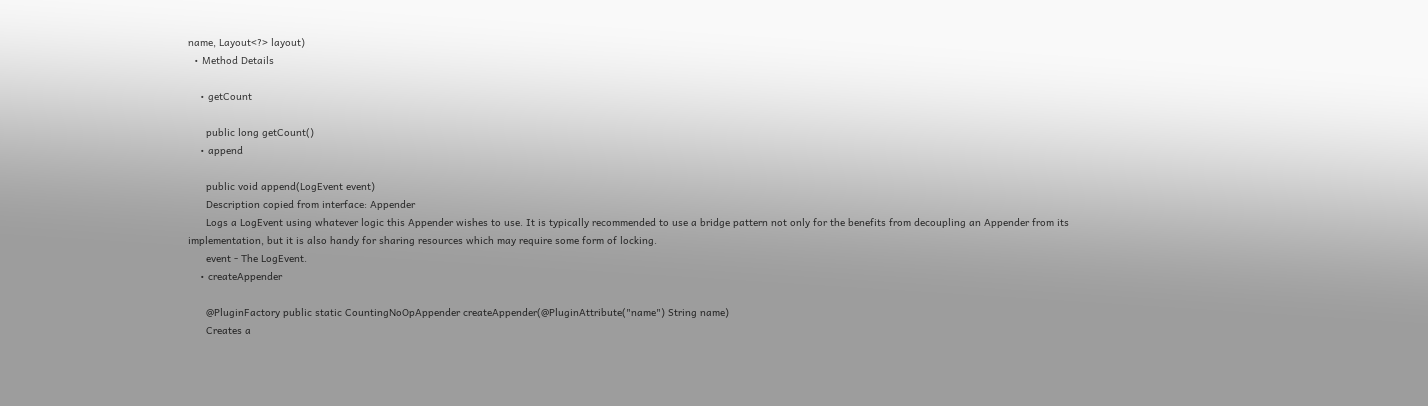name, Layout<?> layout)
  • Method Details

    • getCount

      public long getCount()
    • append

      public void append(LogEvent event)
      Description copied from interface: Appender
      Logs a LogEvent using whatever logic this Appender wishes to use. It is typically recommended to use a bridge pattern not only for the benefits from decoupling an Appender from its implementation, but it is also handy for sharing resources which may require some form of locking.
      event - The LogEvent.
    • createAppender

      @PluginFactory public static CountingNoOpAppender createAppender(@PluginAttribute("name") String name)
      Creates a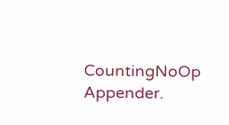CountingNoOp Appender.